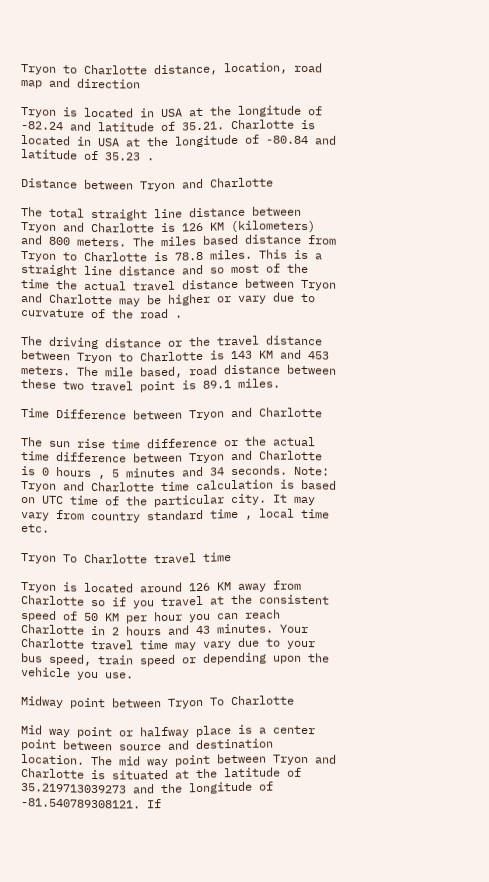Tryon to Charlotte distance, location, road map and direction

Tryon is located in USA at the longitude of -82.24 and latitude of 35.21. Charlotte is located in USA at the longitude of -80.84 and latitude of 35.23 .

Distance between Tryon and Charlotte

The total straight line distance between Tryon and Charlotte is 126 KM (kilometers) and 800 meters. The miles based distance from Tryon to Charlotte is 78.8 miles. This is a straight line distance and so most of the time the actual travel distance between Tryon and Charlotte may be higher or vary due to curvature of the road .

The driving distance or the travel distance between Tryon to Charlotte is 143 KM and 453 meters. The mile based, road distance between these two travel point is 89.1 miles.

Time Difference between Tryon and Charlotte

The sun rise time difference or the actual time difference between Tryon and Charlotte is 0 hours , 5 minutes and 34 seconds. Note: Tryon and Charlotte time calculation is based on UTC time of the particular city. It may vary from country standard time , local time etc.

Tryon To Charlotte travel time

Tryon is located around 126 KM away from Charlotte so if you travel at the consistent speed of 50 KM per hour you can reach Charlotte in 2 hours and 43 minutes. Your Charlotte travel time may vary due to your bus speed, train speed or depending upon the vehicle you use.

Midway point between Tryon To Charlotte

Mid way point or halfway place is a center point between source and destination location. The mid way point between Tryon and Charlotte is situated at the latitude of 35.219713039273 and the longitude of -81.540789308121. If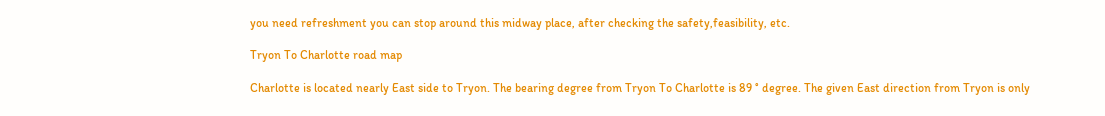you need refreshment you can stop around this midway place, after checking the safety,feasibility, etc.

Tryon To Charlotte road map

Charlotte is located nearly East side to Tryon. The bearing degree from Tryon To Charlotte is 89 ° degree. The given East direction from Tryon is only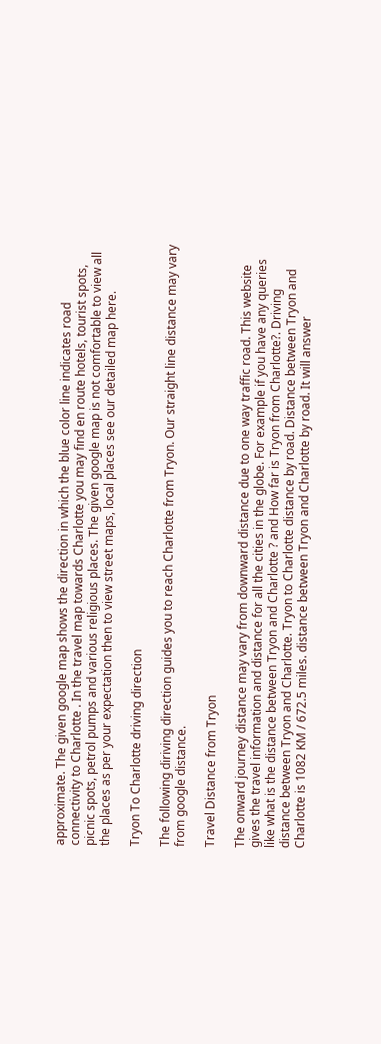approximate. The given google map shows the direction in which the blue color line indicates road connectivity to Charlotte . In the travel map towards Charlotte you may find en route hotels, tourist spots, picnic spots, petrol pumps and various religious places. The given google map is not comfortable to view all the places as per your expectation then to view street maps, local places see our detailed map here.

Tryon To Charlotte driving direction

The following diriving direction guides you to reach Charlotte from Tryon. Our straight line distance may vary from google distance.

Travel Distance from Tryon

The onward journey distance may vary from downward distance due to one way traffic road. This website gives the travel information and distance for all the cities in the globe. For example if you have any queries like what is the distance between Tryon and Charlotte ? and How far is Tryon from Charlotte?. Driving distance between Tryon and Charlotte. Tryon to Charlotte distance by road. Distance between Tryon and Charlotte is 1082 KM / 672.5 miles. distance between Tryon and Charlotte by road. It will answer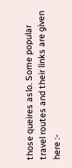those queires aslo. Some popular travel routes and their links are given here :-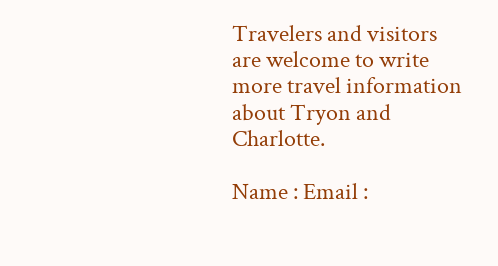Travelers and visitors are welcome to write more travel information about Tryon and Charlotte.

Name : Email :